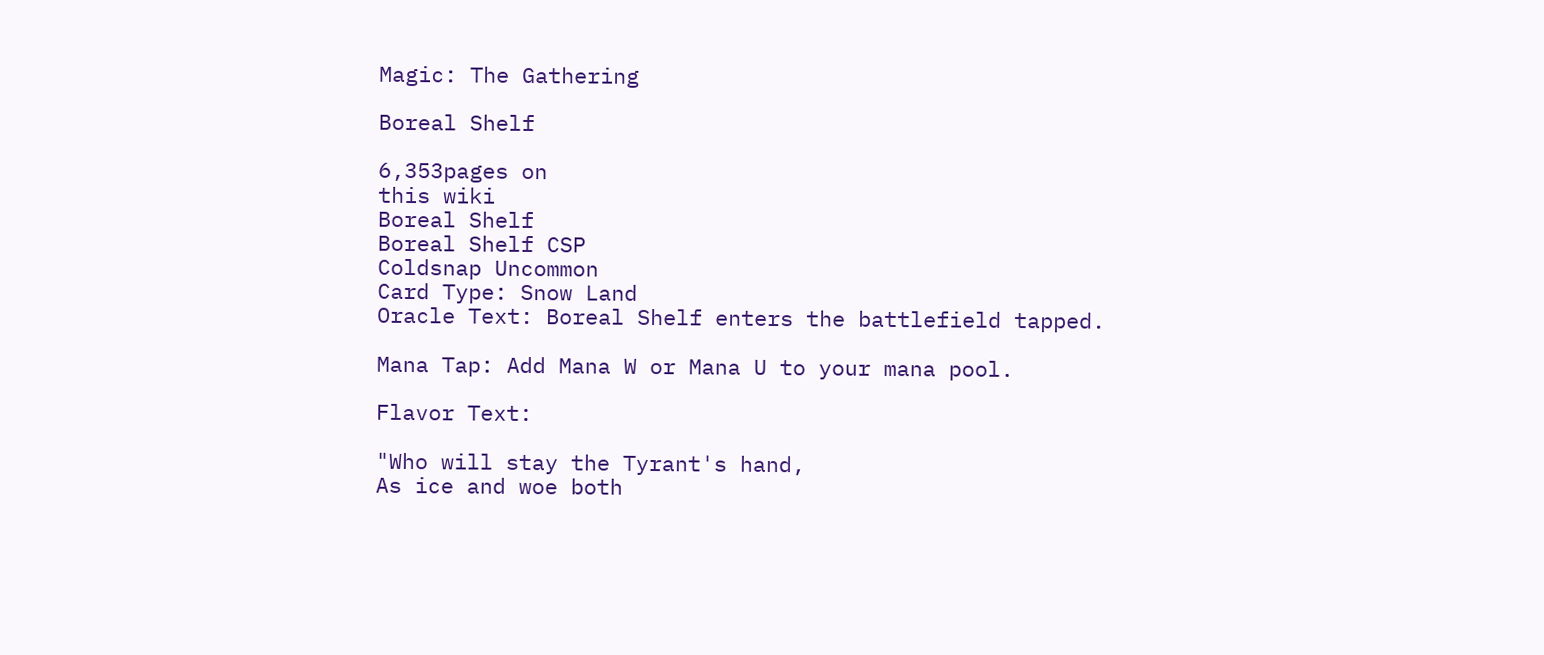Magic: The Gathering

Boreal Shelf

6,353pages on
this wiki
Boreal Shelf
Boreal Shelf CSP
Coldsnap Uncommon
Card Type: Snow Land
Oracle Text: Boreal Shelf enters the battlefield tapped.

Mana Tap: Add Mana W or Mana U to your mana pool.

Flavor Text:

"Who will stay the Tyrant's hand,
As ice and woe both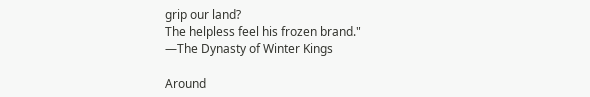grip our land?
The helpless feel his frozen brand."
—The Dynasty of Winter Kings

Around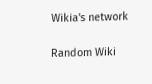Wikia's network

Random Wiki